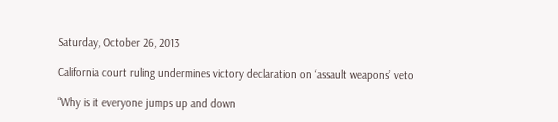Saturday, October 26, 2013

California court ruling undermines victory declaration on ‘assault weapons’ veto

“Why is it everyone jumps up and down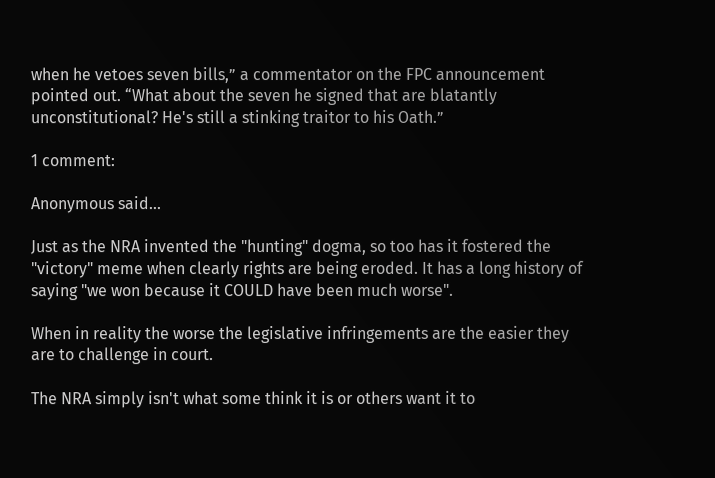when he vetoes seven bills,” a commentator on the FPC announcement pointed out. “What about the seven he signed that are blatantly unconstitutional? He's still a stinking traitor to his Oath.”

1 comment:

Anonymous said...

Just as the NRA invented the "hunting" dogma, so too has it fostered the "victory" meme when clearly rights are being eroded. It has a long history of saying "we won because it COULD have been much worse".

When in reality the worse the legislative infringements are the easier they are to challenge in court.

The NRA simply isn't what some think it is or others want it to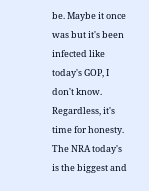be. Maybe it once was but it's been infected like today's GOP, I don't know. Regardless, it's time for honesty. The NRA today's is the biggest and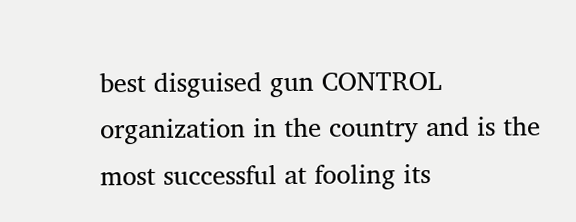best disguised gun CONTROL organization in the country and is the most successful at fooling its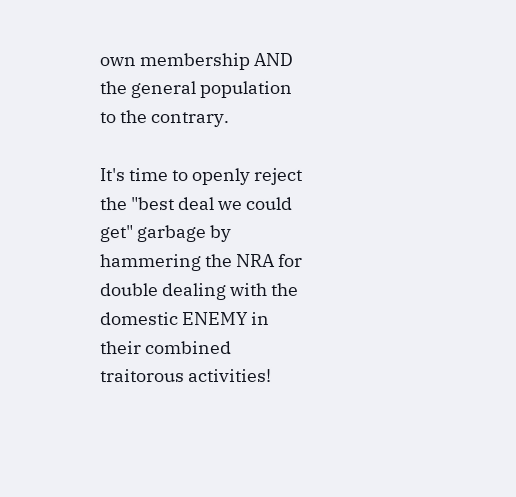own membership AND the general population to the contrary.

It's time to openly reject the "best deal we could get" garbage by hammering the NRA for double dealing with the domestic ENEMY in their combined traitorous activities!